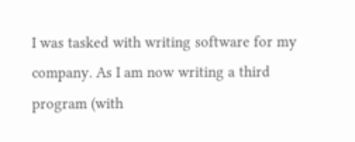I was tasked with writing software for my company. As I am now writing a third program (with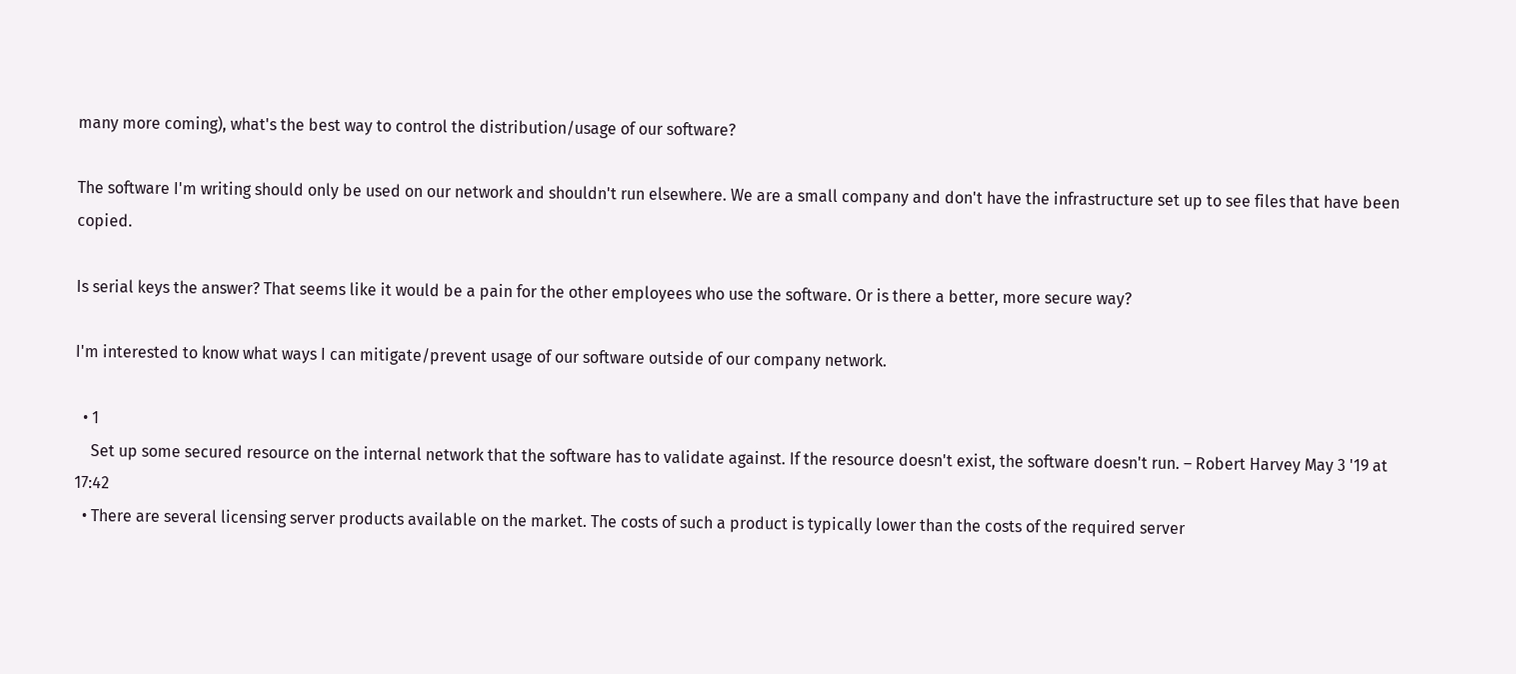many more coming), what's the best way to control the distribution/usage of our software?

The software I'm writing should only be used on our network and shouldn't run elsewhere. We are a small company and don't have the infrastructure set up to see files that have been copied.

Is serial keys the answer? That seems like it would be a pain for the other employees who use the software. Or is there a better, more secure way?

I'm interested to know what ways I can mitigate/prevent usage of our software outside of our company network.

  • 1
    Set up some secured resource on the internal network that the software has to validate against. If the resource doesn't exist, the software doesn't run. – Robert Harvey May 3 '19 at 17:42
  • There are several licensing server products available on the market. The costs of such a product is typically lower than the costs of the required server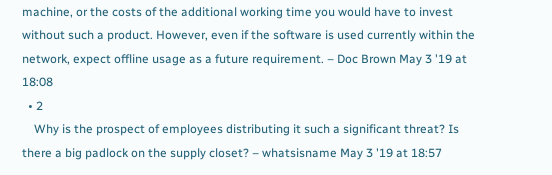machine, or the costs of the additional working time you would have to invest without such a product. However, even if the software is used currently within the network, expect offline usage as a future requirement. – Doc Brown May 3 '19 at 18:08
  • 2
    Why is the prospect of employees distributing it such a significant threat? Is there a big padlock on the supply closet? – whatsisname May 3 '19 at 18:57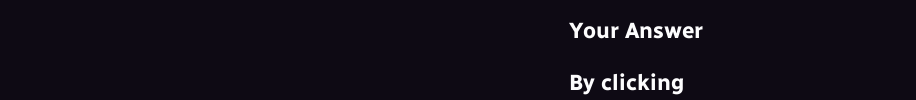Your Answer

By clicking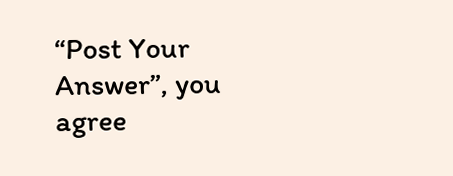“Post Your Answer”, you agree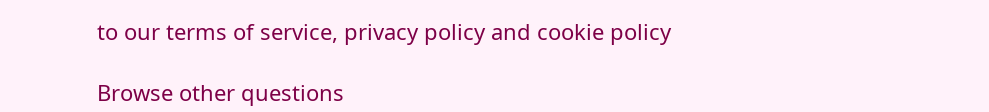to our terms of service, privacy policy and cookie policy

Browse other questions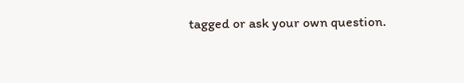tagged or ask your own question.